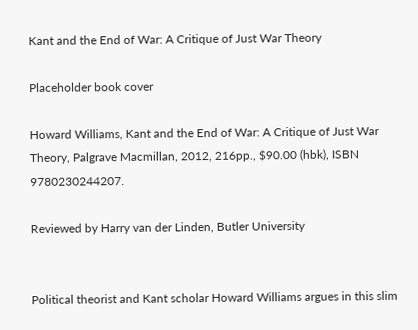Kant and the End of War: A Critique of Just War Theory

Placeholder book cover

Howard Williams, Kant and the End of War: A Critique of Just War Theory, Palgrave Macmillan, 2012, 216pp., $90.00 (hbk), ISBN 9780230244207.

Reviewed by Harry van der Linden, Butler University


Political theorist and Kant scholar Howard Williams argues in this slim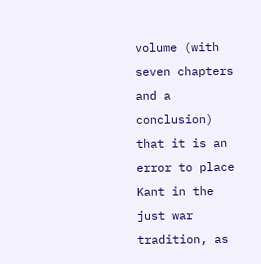volume (with seven chapters and a conclusion) that it is an error to place Kant in the just war tradition, as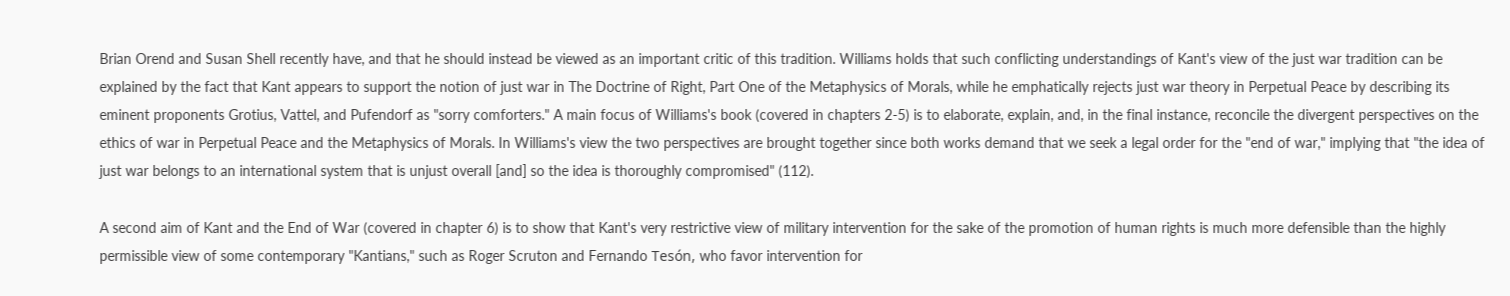Brian Orend and Susan Shell recently have, and that he should instead be viewed as an important critic of this tradition. Williams holds that such conflicting understandings of Kant's view of the just war tradition can be explained by the fact that Kant appears to support the notion of just war in The Doctrine of Right, Part One of the Metaphysics of Morals, while he emphatically rejects just war theory in Perpetual Peace by describing its eminent proponents Grotius, Vattel, and Pufendorf as "sorry comforters." A main focus of Williams's book (covered in chapters 2-5) is to elaborate, explain, and, in the final instance, reconcile the divergent perspectives on the ethics of war in Perpetual Peace and the Metaphysics of Morals. In Williams's view the two perspectives are brought together since both works demand that we seek a legal order for the "end of war," implying that "the idea of just war belongs to an international system that is unjust overall [and] so the idea is thoroughly compromised" (112).

A second aim of Kant and the End of War (covered in chapter 6) is to show that Kant's very restrictive view of military intervention for the sake of the promotion of human rights is much more defensible than the highly permissible view of some contemporary "Kantians," such as Roger Scruton and Fernando Tesón, who favor intervention for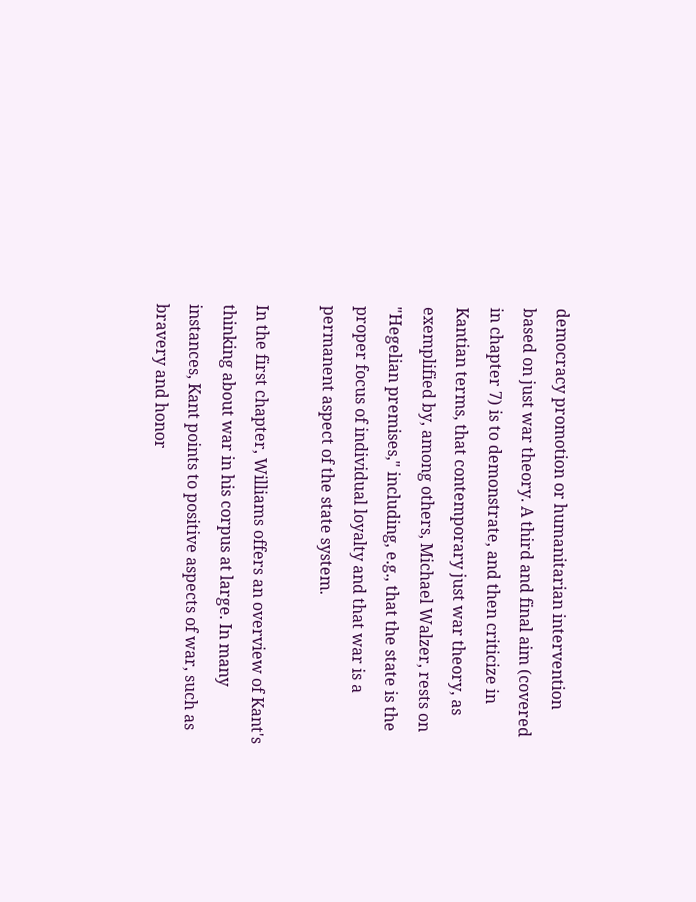democracy promotion or humanitarian intervention based on just war theory. A third and final aim (covered in chapter 7) is to demonstrate, and then criticize in Kantian terms, that contemporary just war theory, as exemplified by, among others, Michael Walzer, rests on "Hegelian premises," including, e.g., that the state is the proper focus of individual loyalty and that war is a permanent aspect of the state system.

In the first chapter, Williams offers an overview of Kant's thinking about war in his corpus at large. In many instances, Kant points to positive aspects of war, such as bravery and honor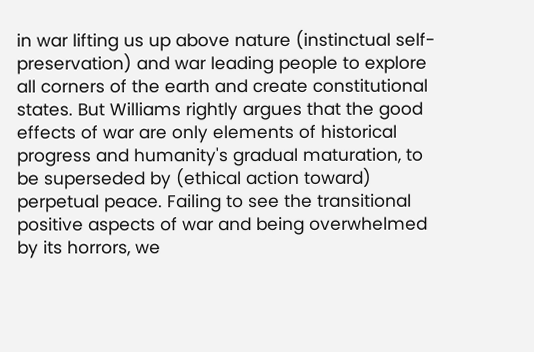in war lifting us up above nature (instinctual self-preservation) and war leading people to explore all corners of the earth and create constitutional states. But Williams rightly argues that the good effects of war are only elements of historical progress and humanity's gradual maturation, to be superseded by (ethical action toward) perpetual peace. Failing to see the transitional positive aspects of war and being overwhelmed by its horrors, we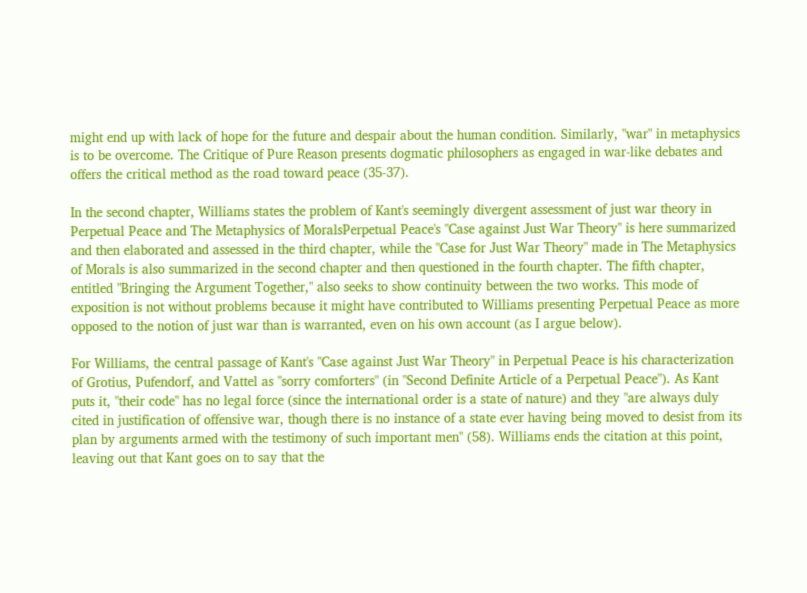might end up with lack of hope for the future and despair about the human condition. Similarly, "war" in metaphysics is to be overcome. The Critique of Pure Reason presents dogmatic philosophers as engaged in war-like debates and offers the critical method as the road toward peace (35-37).

In the second chapter, Williams states the problem of Kant's seemingly divergent assessment of just war theory in Perpetual Peace and The Metaphysics of MoralsPerpetual Peace's "Case against Just War Theory" is here summarized and then elaborated and assessed in the third chapter, while the "Case for Just War Theory" made in The Metaphysics of Morals is also summarized in the second chapter and then questioned in the fourth chapter. The fifth chapter, entitled "Bringing the Argument Together," also seeks to show continuity between the two works. This mode of exposition is not without problems because it might have contributed to Williams presenting Perpetual Peace as more opposed to the notion of just war than is warranted, even on his own account (as I argue below).

For Williams, the central passage of Kant's "Case against Just War Theory" in Perpetual Peace is his characterization of Grotius, Pufendorf, and Vattel as "sorry comforters" (in "Second Definite Article of a Perpetual Peace"). As Kant puts it, "their code" has no legal force (since the international order is a state of nature) and they "are always duly cited in justification of offensive war, though there is no instance of a state ever having being moved to desist from its plan by arguments armed with the testimony of such important men" (58). Williams ends the citation at this point, leaving out that Kant goes on to say that the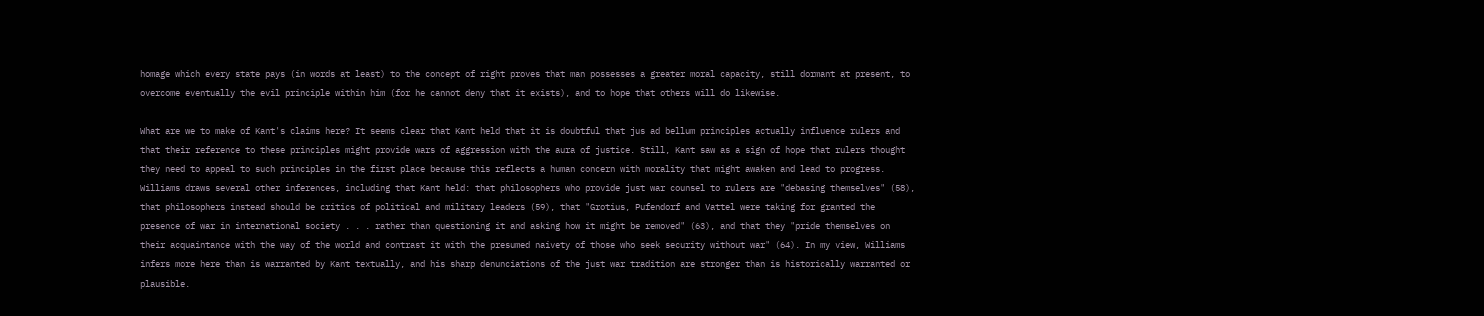homage which every state pays (in words at least) to the concept of right proves that man possesses a greater moral capacity, still dormant at present, to overcome eventually the evil principle within him (for he cannot deny that it exists), and to hope that others will do likewise.

What are we to make of Kant's claims here? It seems clear that Kant held that it is doubtful that jus ad bellum principles actually influence rulers and that their reference to these principles might provide wars of aggression with the aura of justice. Still, Kant saw as a sign of hope that rulers thought they need to appeal to such principles in the first place because this reflects a human concern with morality that might awaken and lead to progress. Williams draws several other inferences, including that Kant held: that philosophers who provide just war counsel to rulers are "debasing themselves" (58), that philosophers instead should be critics of political and military leaders (59), that "Grotius, Pufendorf and Vattel were taking for granted the presence of war in international society . . . rather than questioning it and asking how it might be removed" (63), and that they "pride themselves on their acquaintance with the way of the world and contrast it with the presumed naivety of those who seek security without war" (64). In my view, Williams infers more here than is warranted by Kant textually, and his sharp denunciations of the just war tradition are stronger than is historically warranted or plausible.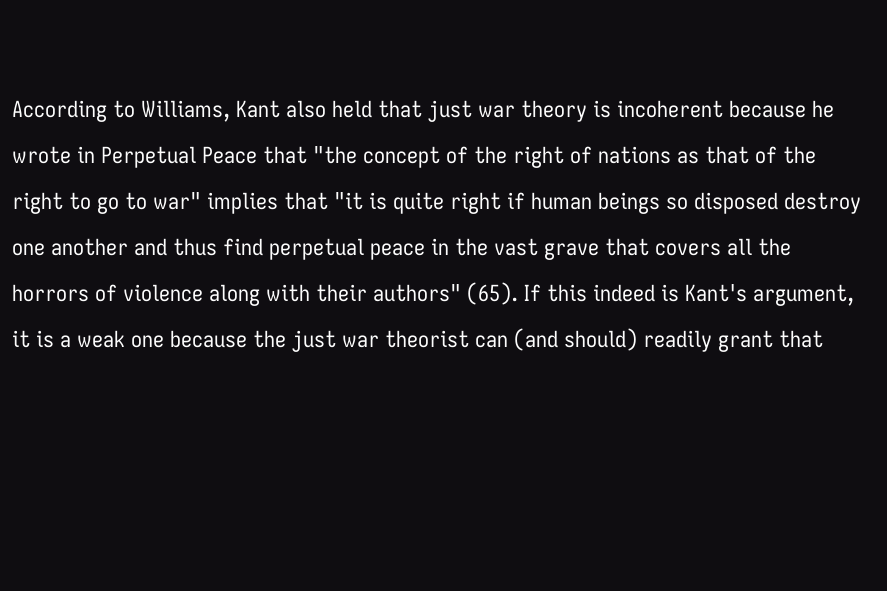According to Williams, Kant also held that just war theory is incoherent because he wrote in Perpetual Peace that "the concept of the right of nations as that of the right to go to war" implies that "it is quite right if human beings so disposed destroy one another and thus find perpetual peace in the vast grave that covers all the horrors of violence along with their authors" (65). If this indeed is Kant's argument, it is a weak one because the just war theorist can (and should) readily grant that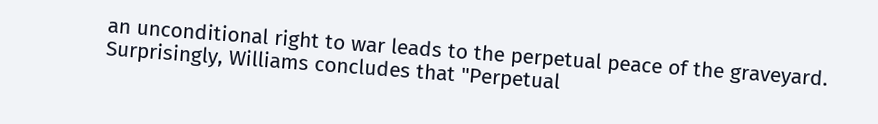an unconditional right to war leads to the perpetual peace of the graveyard. Surprisingly, Williams concludes that "Perpetual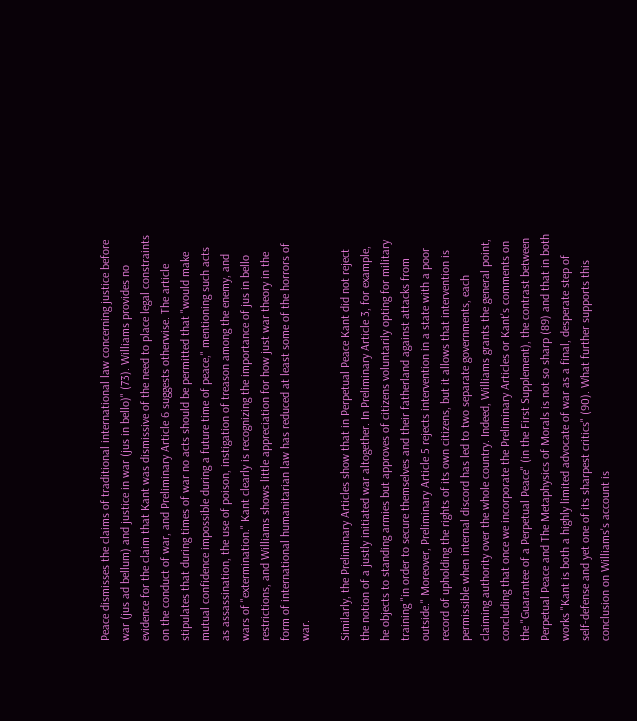Peace dismisses the claims of traditional international law concerning justice before war (jus ad bellum) and justice in war (jus in bello)" (73). Williams provides no evidence for the claim that Kant was dismissive of the need to place legal constraints on the conduct of war, and Preliminary Article 6 suggests otherwise. The article stipulates that during times of war no acts should be permitted that "would make mutual confidence impossible during a future time of peace," mentioning such acts as assassination, the use of poison, instigation of treason among the enemy, and wars of "extermination." Kant clearly is recognizing the importance of jus in bello restrictions, and Williams shows little appreciation for how just war theory in the form of international humanitarian law has reduced at least some of the horrors of war.

Similarly, the Preliminary Articles show that in Perpetual Peace Kant did not reject the notion of a justly initiated war altogether. In Preliminary Article 3, for example, he objects to standing armies but approves of citizens voluntarily opting for military training "in order to secure themselves and their fatherland against attacks from outside." Moreover, Preliminary Article 5 rejects intervention in a state with a poor record of upholding the rights of its own citizens, but it allows that intervention is permissible when internal discord has led to two separate governments, each claiming authority over the whole country. Indeed, Williams grants the general point, concluding that once we incorporate the Preliminary Articles or Kant's comments on the "Guarantee of a Perpetual Peace" (in the First Supplement), the contrast between Perpetual Peace and The Metaphysics of Morals is not so sharp (89) and that in both works "Kant is both a highly limited advocate of war as a final, desperate step of self-defense and yet one of its sharpest critics" (90). What further supports this conclusion on Williams's account is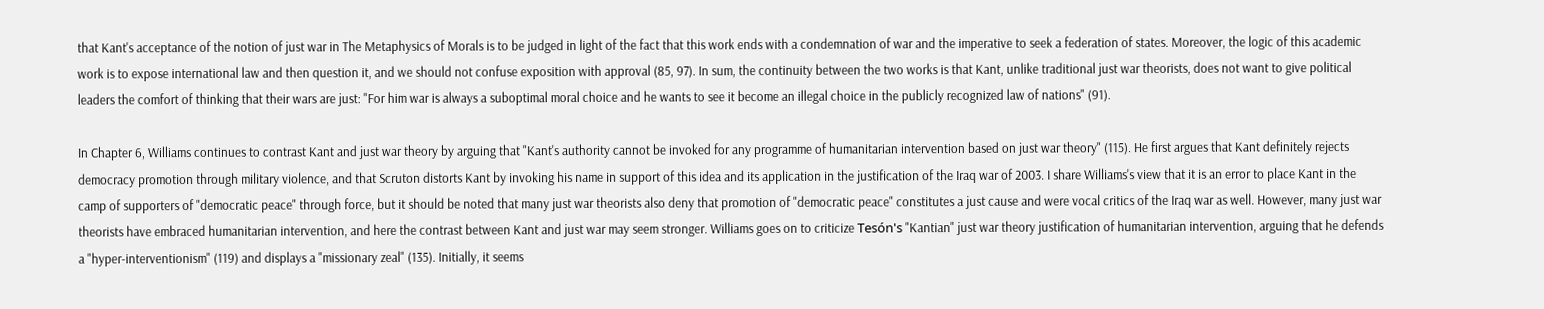that Kant's acceptance of the notion of just war in The Metaphysics of Morals is to be judged in light of the fact that this work ends with a condemnation of war and the imperative to seek a federation of states. Moreover, the logic of this academic work is to expose international law and then question it, and we should not confuse exposition with approval (85, 97). In sum, the continuity between the two works is that Kant, unlike traditional just war theorists, does not want to give political leaders the comfort of thinking that their wars are just: "For him war is always a suboptimal moral choice and he wants to see it become an illegal choice in the publicly recognized law of nations" (91).

In Chapter 6, Williams continues to contrast Kant and just war theory by arguing that "Kant's authority cannot be invoked for any programme of humanitarian intervention based on just war theory" (115). He first argues that Kant definitely rejects democracy promotion through military violence, and that Scruton distorts Kant by invoking his name in support of this idea and its application in the justification of the Iraq war of 2003. I share Williams's view that it is an error to place Kant in the camp of supporters of "democratic peace" through force, but it should be noted that many just war theorists also deny that promotion of "democratic peace" constitutes a just cause and were vocal critics of the Iraq war as well. However, many just war theorists have embraced humanitarian intervention, and here the contrast between Kant and just war may seem stronger. Williams goes on to criticize Tesón's "Kantian" just war theory justification of humanitarian intervention, arguing that he defends a "hyper-interventionism" (119) and displays a "missionary zeal" (135). Initially, it seems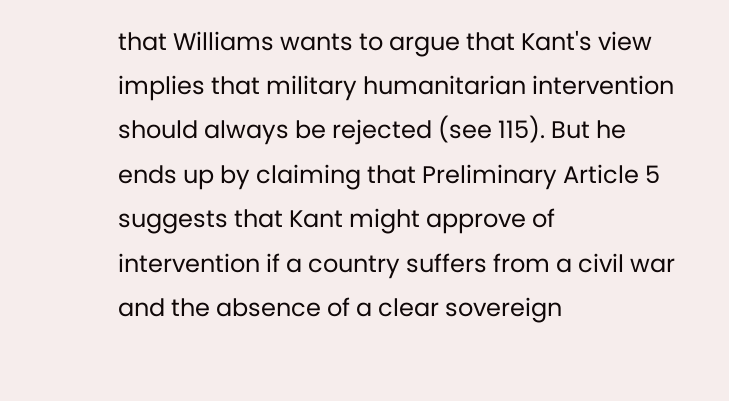that Williams wants to argue that Kant's view implies that military humanitarian intervention should always be rejected (see 115). But he ends up by claiming that Preliminary Article 5 suggests that Kant might approve of intervention if a country suffers from a civil war and the absence of a clear sovereign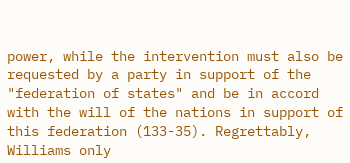power, while the intervention must also be requested by a party in support of the "federation of states" and be in accord with the will of the nations in support of this federation (133-35). Regrettably, Williams only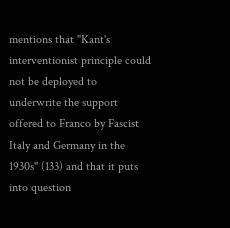mentions that "Kant's interventionist principle could not be deployed to underwrite the support offered to Franco by Fascist Italy and Germany in the 1930s" (133) and that it puts into question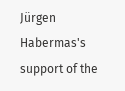Jürgen Habermas's support of the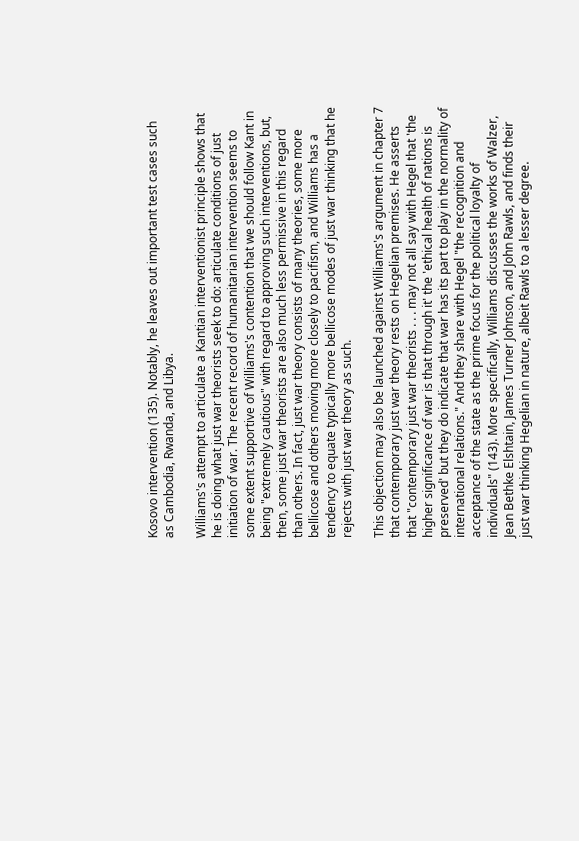Kosovo intervention (135). Notably, he leaves out important test cases such as Cambodia, Rwanda, and Libya.

Williams's attempt to articulate a Kantian interventionist principle shows that he is doing what just war theorists seek to do: articulate conditions of just initiation of war. The recent record of humanitarian intervention seems to some extent supportive of Williams's contention that we should follow Kant in being "extremely cautious" with regard to approving such interventions, but, then, some just war theorists are also much less permissive in this regard than others. In fact, just war theory consists of many theories, some more bellicose and others moving more closely to pacifism, and Williams has a tendency to equate typically more bellicose modes of just war thinking that he rejects with just war theory as such.

This objection may also be launched against Williams's argument in chapter 7 that contemporary just war theory rests on Hegelian premises. He asserts that "contemporary just war theorists . . . may not all say with Hegel that 'the higher significance of war is that through it' the 'ethical health of nations is preserved' but they do indicate that war has its part to play in the normality of international relations." And they share with Hegel "the recognition and acceptance of the state as the prime focus for the political loyalty of individuals" (143). More specifically, Williams discusses the works of Walzer, Jean Bethke Elshtain, James Turner Johnson, and John Rawls, and finds their just war thinking Hegelian in nature, albeit Rawls to a lesser degree.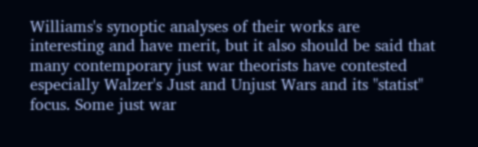Williams's synoptic analyses of their works are interesting and have merit, but it also should be said that many contemporary just war theorists have contested especially Walzer's Just and Unjust Wars and its "statist" focus. Some just war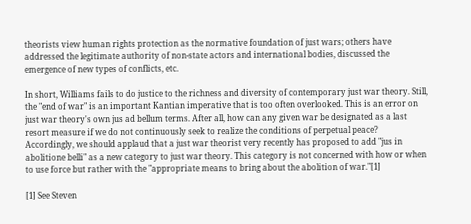theorists view human rights protection as the normative foundation of just wars; others have addressed the legitimate authority of non-state actors and international bodies, discussed the emergence of new types of conflicts, etc.

In short, Williams fails to do justice to the richness and diversity of contemporary just war theory. Still, the "end of war" is an important Kantian imperative that is too often overlooked. This is an error on just war theory's own jus ad bellum terms. After all, how can any given war be designated as a last resort measure if we do not continuously seek to realize the conditions of perpetual peace? Accordingly, we should applaud that a just war theorist very recently has proposed to add "jus in abolitione belli" as a new category to just war theory. This category is not concerned with how or when to use force but rather with the "appropriate means to bring about the abolition of war."[1]

[1] See Steven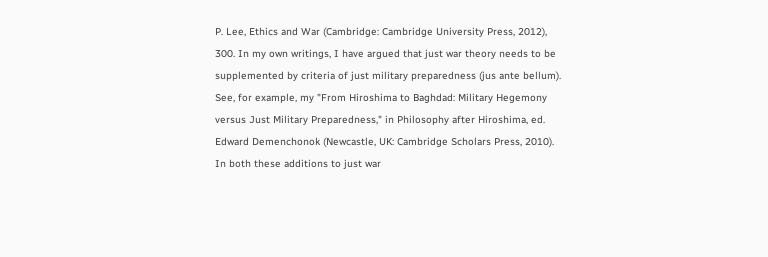P. Lee, Ethics and War (Cambridge: Cambridge University Press, 2012), 300. In my own writings, I have argued that just war theory needs to be supplemented by criteria of just military preparedness (jus ante bellum). See, for example, my "From Hiroshima to Baghdad: Military Hegemony versus Just Military Preparedness," in Philosophy after Hiroshima, ed. Edward Demenchonok (Newcastle, UK: Cambridge Scholars Press, 2010). In both these additions to just war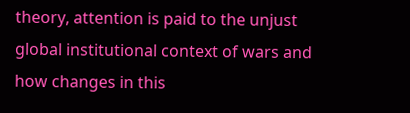theory, attention is paid to the unjust global institutional context of wars and how changes in this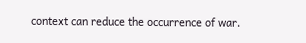context can reduce the occurrence of war.